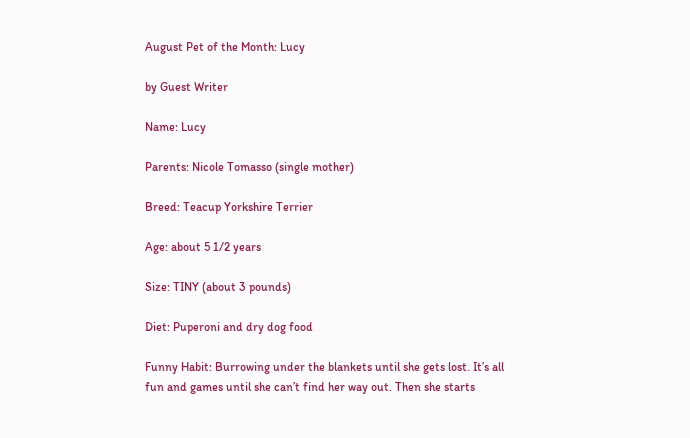August Pet of the Month: Lucy

by Guest Writer

Name: Lucy

Parents: Nicole Tomasso (single mother)

Breed: Teacup Yorkshire Terrier

Age: about 5 1/2 years

Size: TINY (about 3 pounds)

Diet: Puperoni and dry dog food

Funny Habit: Burrowing under the blankets until she gets lost. It’s all fun and games until she can’t find her way out. Then she starts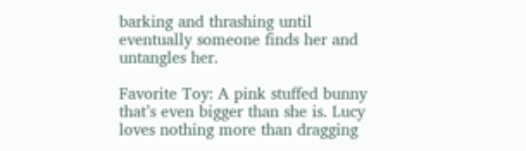barking and thrashing until eventually someone finds her and untangles her.

Favorite Toy: A pink stuffed bunny that’s even bigger than she is. Lucy loves nothing more than dragging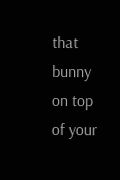that bunny on top of your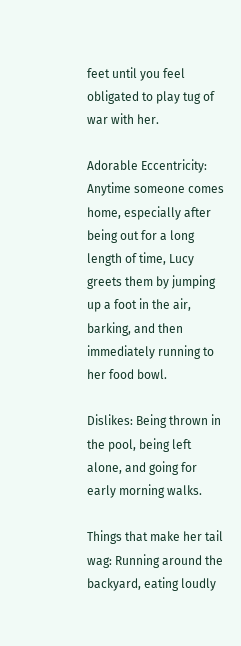feet until you feel obligated to play tug of war with her.

Adorable Eccentricity: Anytime someone comes home, especially after being out for a long length of time, Lucy greets them by jumping up a foot in the air, barking, and then immediately running to her food bowl.

Dislikes: Being thrown in the pool, being left alone, and going for early morning walks.

Things that make her tail wag: Running around the backyard, eating loudly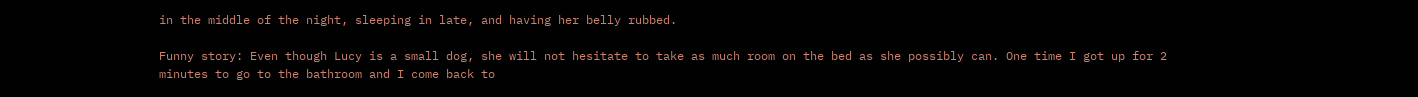in the middle of the night, sleeping in late, and having her belly rubbed.

Funny story: Even though Lucy is a small dog, she will not hesitate to take as much room on the bed as she possibly can. One time I got up for 2 minutes to go to the bathroom and I come back to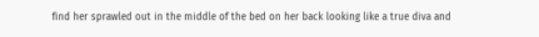find her sprawled out in the middle of the bed on her back looking like a true diva and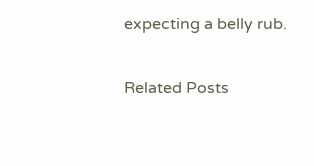expecting a belly rub.

Related Posts